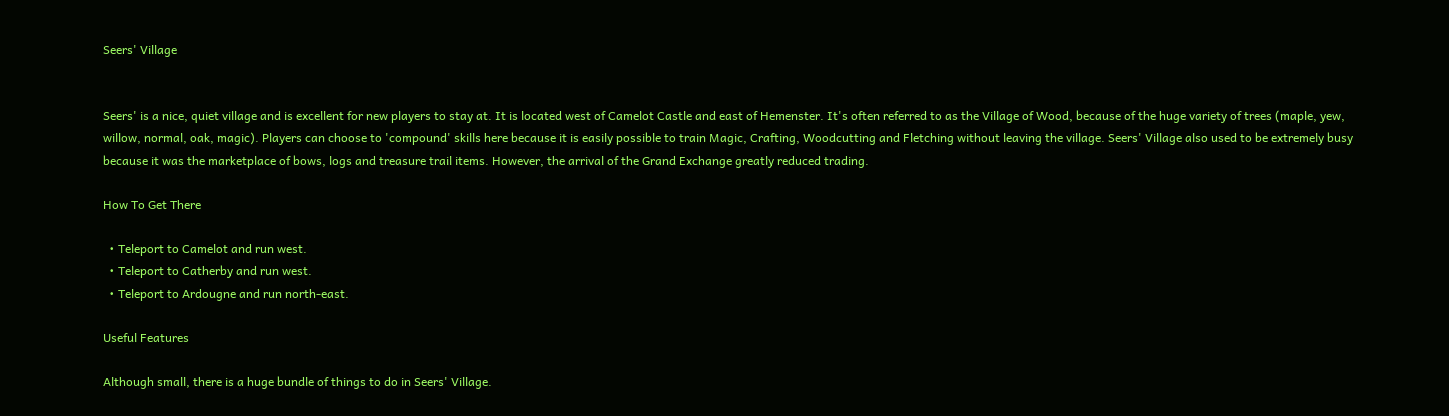Seers' Village


Seers' is a nice, quiet village and is excellent for new players to stay at. It is located west of Camelot Castle and east of Hemenster. It's often referred to as the Village of Wood, because of the huge variety of trees (maple, yew, willow, normal, oak, magic). Players can choose to 'compound' skills here because it is easily possible to train Magic, Crafting, Woodcutting and Fletching without leaving the village. Seers' Village also used to be extremely busy because it was the marketplace of bows, logs and treasure trail items. However, the arrival of the Grand Exchange greatly reduced trading.

How To Get There

  • Teleport to Camelot and run west.
  • Teleport to Catherby and run west.
  • Teleport to Ardougne and run north-east.

Useful Features

Although small, there is a huge bundle of things to do in Seers' Village.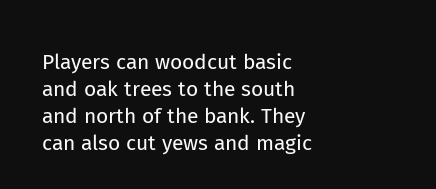Players can woodcut basic and oak trees to the south and north of the bank. They can also cut yews and magic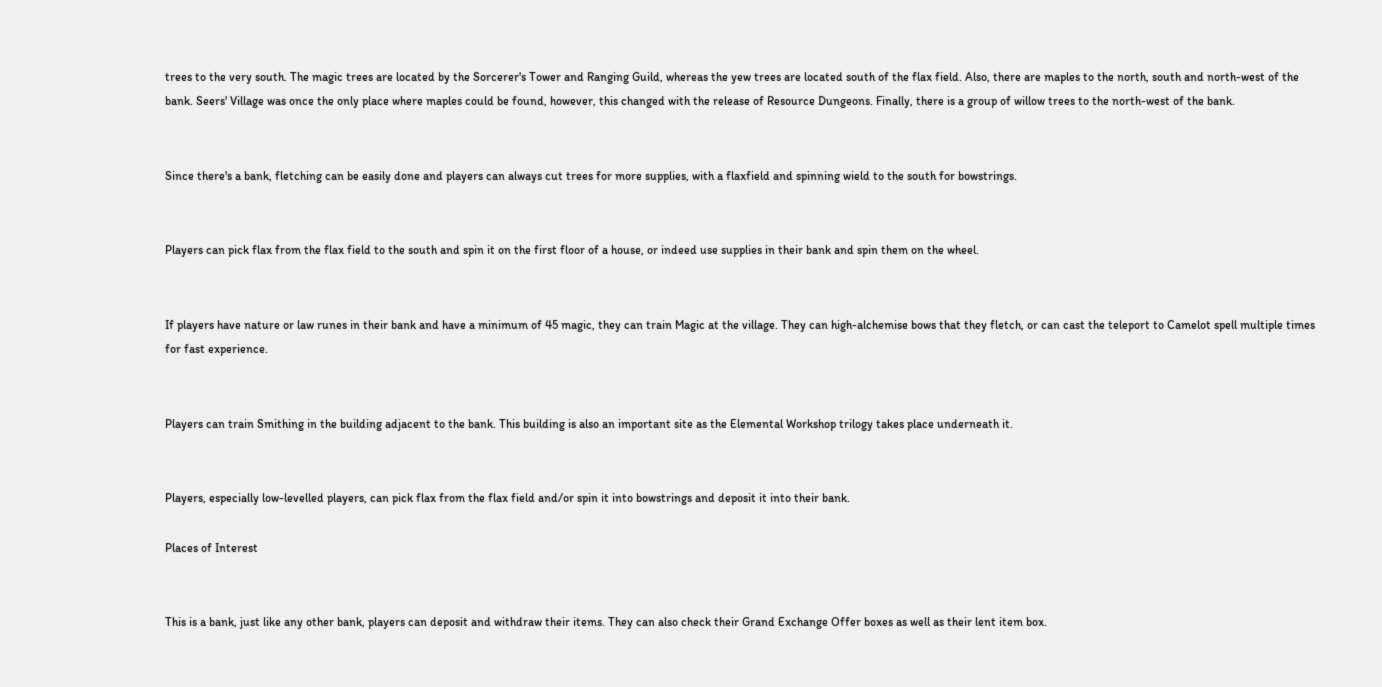trees to the very south. The magic trees are located by the Sorcerer's Tower and Ranging Guild, whereas the yew trees are located south of the flax field. Also, there are maples to the north, south and north-west of the bank. Seers' Village was once the only place where maples could be found, however, this changed with the release of Resource Dungeons. Finally, there is a group of willow trees to the north-west of the bank.


Since there's a bank, fletching can be easily done and players can always cut trees for more supplies, with a flaxfield and spinning wield to the south for bowstrings.


Players can pick flax from the flax field to the south and spin it on the first floor of a house, or indeed use supplies in their bank and spin them on the wheel.


If players have nature or law runes in their bank and have a minimum of 45 magic, they can train Magic at the village. They can high-alchemise bows that they fletch, or can cast the teleport to Camelot spell multiple times for fast experience.


Players can train Smithing in the building adjacent to the bank. This building is also an important site as the Elemental Workshop trilogy takes place underneath it.


Players, especially low-levelled players, can pick flax from the flax field and/or spin it into bowstrings and deposit it into their bank.

Places of Interest


This is a bank, just like any other bank, players can deposit and withdraw their items. They can also check their Grand Exchange Offer boxes as well as their lent item box.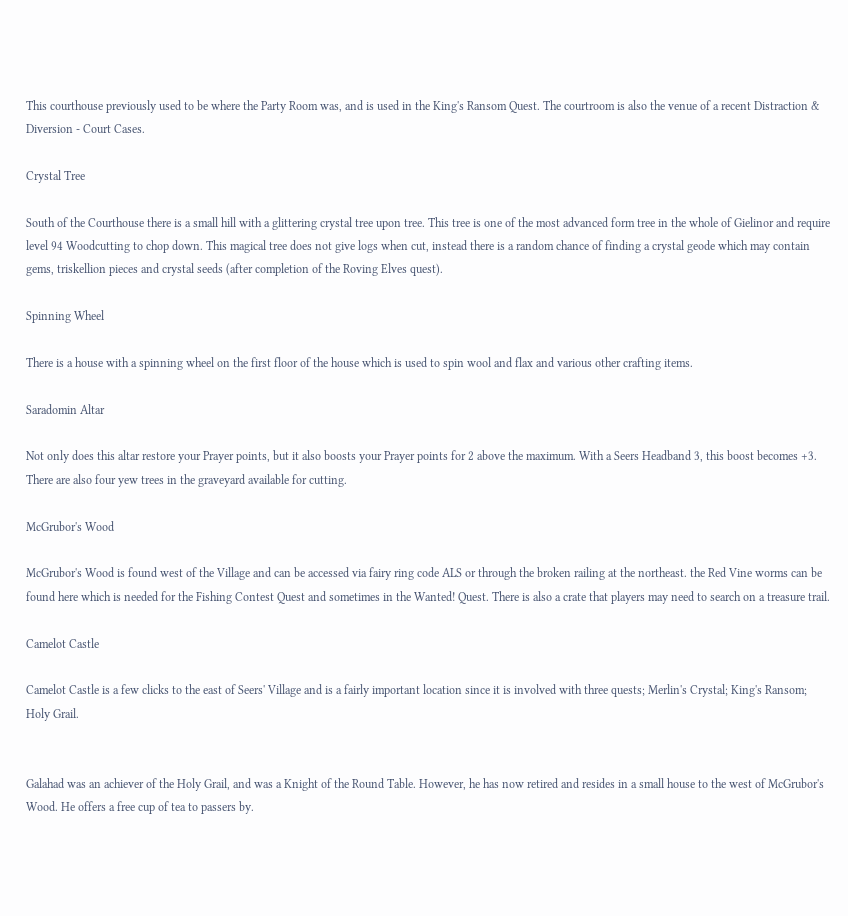This courthouse previously used to be where the Party Room was, and is used in the King's Ransom Quest. The courtroom is also the venue of a recent Distraction & Diversion - Court Cases.

Crystal Tree

South of the Courthouse there is a small hill with a glittering crystal tree upon tree. This tree is one of the most advanced form tree in the whole of Gielinor and require level 94 Woodcutting to chop down. This magical tree does not give logs when cut, instead there is a random chance of finding a crystal geode which may contain gems, triskellion pieces and crystal seeds (after completion of the Roving Elves quest).

Spinning Wheel

There is a house with a spinning wheel on the first floor of the house which is used to spin wool and flax and various other crafting items.

Saradomin Altar

Not only does this altar restore your Prayer points, but it also boosts your Prayer points for 2 above the maximum. With a Seers Headband 3, this boost becomes +3. There are also four yew trees in the graveyard available for cutting.

McGrubor's Wood

McGrubor's Wood is found west of the Village and can be accessed via fairy ring code ALS or through the broken railing at the northeast. the Red Vine worms can be found here which is needed for the Fishing Contest Quest and sometimes in the Wanted! Quest. There is also a crate that players may need to search on a treasure trail.

Camelot Castle

Camelot Castle is a few clicks to the east of Seers' Village and is a fairly important location since it is involved with three quests; Merlin's Crystal; King's Ransom; Holy Grail.


Galahad was an achiever of the Holy Grail, and was a Knight of the Round Table. However, he has now retired and resides in a small house to the west of McGrubor's Wood. He offers a free cup of tea to passers by.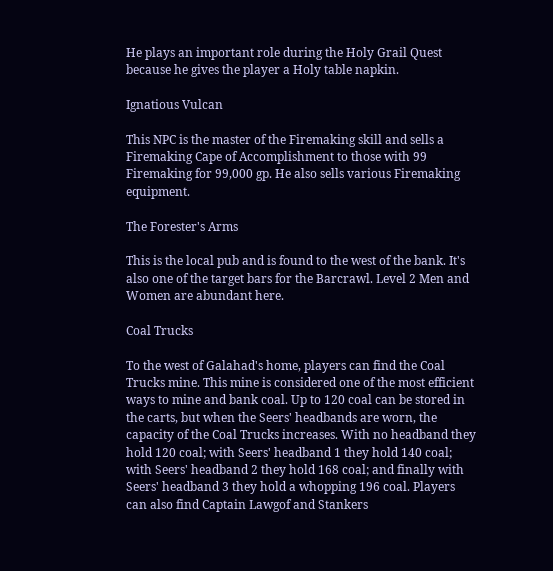He plays an important role during the Holy Grail Quest because he gives the player a Holy table napkin.

Ignatious Vulcan

This NPC is the master of the Firemaking skill and sells a Firemaking Cape of Accomplishment to those with 99 Firemaking for 99,000 gp. He also sells various Firemaking equipment.

The Forester's Arms

This is the local pub and is found to the west of the bank. It's also one of the target bars for the Barcrawl. Level 2 Men and Women are abundant here.

Coal Trucks

To the west of Galahad's home, players can find the Coal Trucks mine. This mine is considered one of the most efficient ways to mine and bank coal. Up to 120 coal can be stored in the carts, but when the Seers' headbands are worn, the capacity of the Coal Trucks increases. With no headband they hold 120 coal; with Seers' headband 1 they hold 140 coal; with Seers' headband 2 they hold 168 coal; and finally with Seers' headband 3 they hold a whopping 196 coal. Players can also find Captain Lawgof and Stankers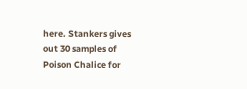here. Stankers gives out 30 samples of Poison Chalice for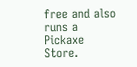free and also runs a Pickaxe Store.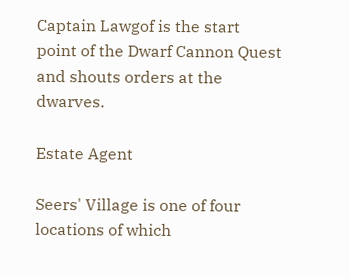Captain Lawgof is the start point of the Dwarf Cannon Quest and shouts orders at the dwarves.

Estate Agent

Seers' Village is one of four locations of which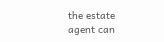the estate agent can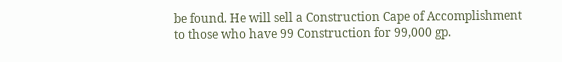be found. He will sell a Construction Cape of Accomplishment to those who have 99 Construction for 99,000 gp.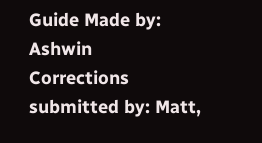Guide Made by: Ashwin
Corrections submitted by: Matt,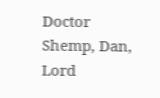Doctor Shemp, Dan, Lord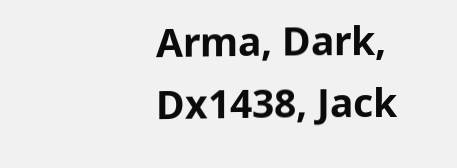Arma, Dark, Dx1438, Jack